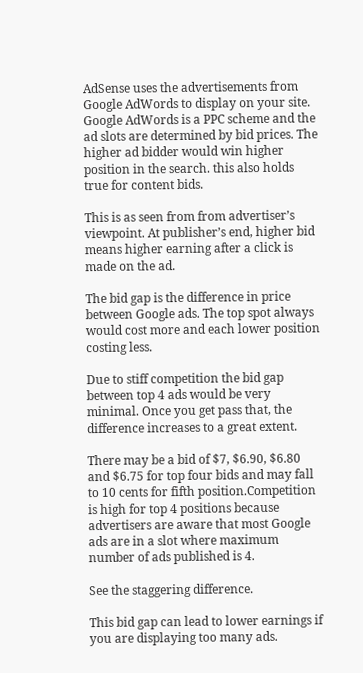AdSense uses the advertisements from Google AdWords to display on your site. Google AdWords is a PPC scheme and the ad slots are determined by bid prices. The higher ad bidder would win higher position in the search. this also holds true for content bids.

This is as seen from from advertiser’s viewpoint. At publisher’s end, higher bid means higher earning after a click is made on the ad.

The bid gap is the difference in price between Google ads. The top spot always would cost more and each lower position costing less.

Due to stiff competition the bid gap between top 4 ads would be very minimal. Once you get pass that, the difference increases to a great extent.

There may be a bid of $7, $6.90, $6.80 and $6.75 for top four bids and may fall to 10 cents for fifth position.Competition is high for top 4 positions because advertisers are aware that most Google ads are in a slot where maximum number of ads published is 4.

See the staggering difference.

This bid gap can lead to lower earnings if you are displaying too many ads.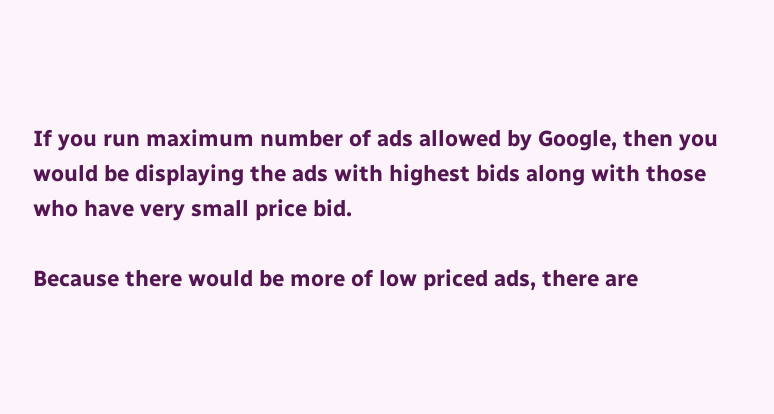If you run maximum number of ads allowed by Google, then you would be displaying the ads with highest bids along with those who have very small price bid.

Because there would be more of low priced ads, there are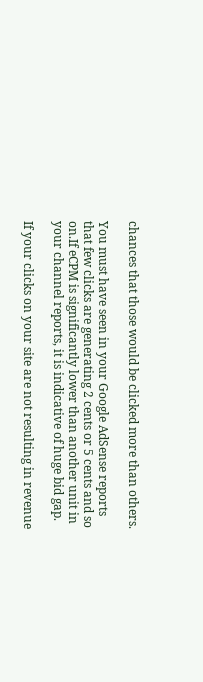chances that those would be clicked more than others.

You must have seen in your Google AdSense reports that few clicks are generating 2 cents or 5 cents and so on.If eCPM is significantly lower than another unit in your channel reports, it is indicative of huge bid gap.

If your clicks on your site are not resulting in revenue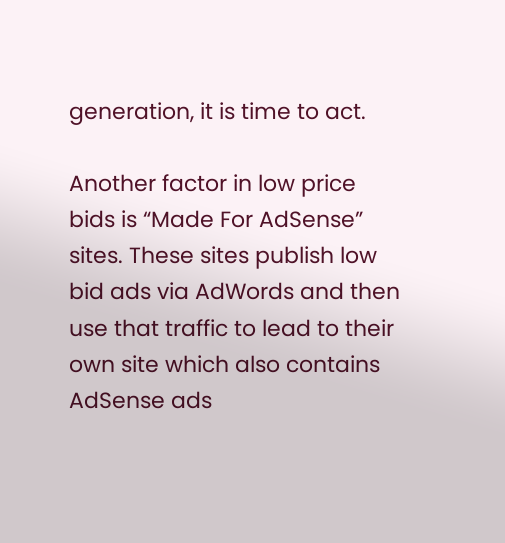generation, it is time to act.

Another factor in low price bids is “Made For AdSense” sites. These sites publish low bid ads via AdWords and then use that traffic to lead to their own site which also contains AdSense ads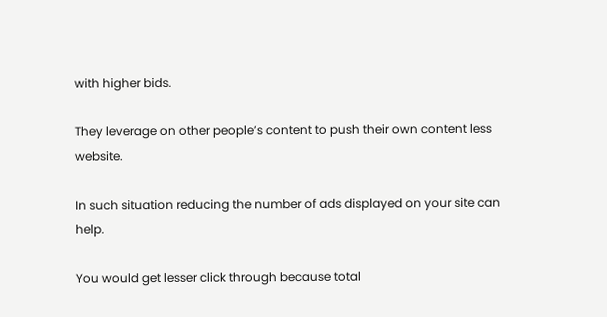with higher bids.

They leverage on other people’s content to push their own content less website.

In such situation reducing the number of ads displayed on your site can help.

You would get lesser click through because total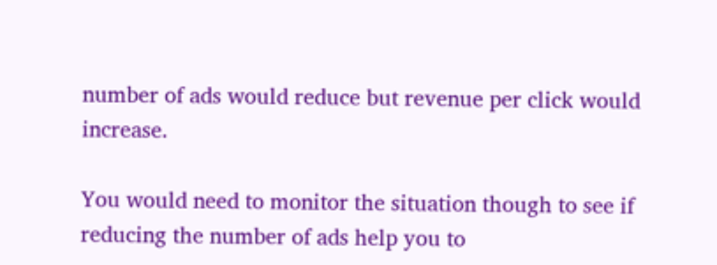number of ads would reduce but revenue per click would increase.

You would need to monitor the situation though to see if reducing the number of ads help you to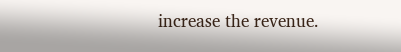increase the revenue.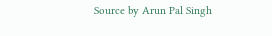Source by Arun Pal Singh